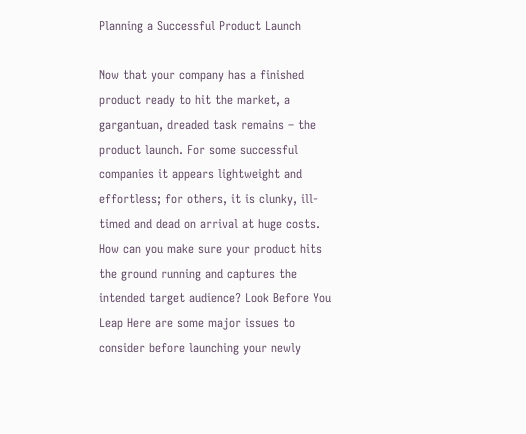Planning a Successful Product Launch

Now that your company has a finished product ready to hit the market, a gargantuan, dreaded task remains – the product launch. For some successful companies it appears lightweight and effortless; for others, it is clunky, ill-timed and dead on arrival at huge costs. How can you make sure your product hits the ground running and captures the intended target audience? Look Before You Leap Here are some major issues to consider before launching your newly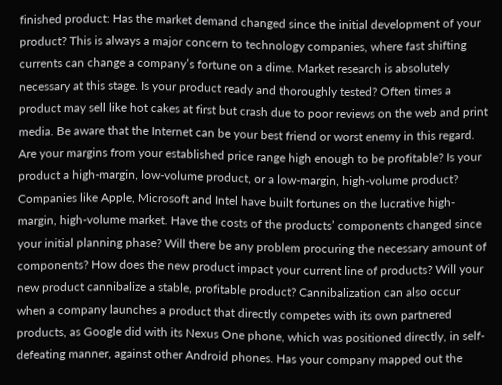finished product: Has the market demand changed since the initial development of your product? This is always a major concern to technology companies, where fast shifting currents can change a company’s fortune on a dime. Market research is absolutely necessary at this stage. Is your product ready and thoroughly tested? Often times a product may sell like hot cakes at first but crash due to poor reviews on the web and print media. Be aware that the Internet can be your best friend or worst enemy in this regard. Are your margins from your established price range high enough to be profitable? Is your product a high-margin, low-volume product, or a low-margin, high-volume product? Companies like Apple, Microsoft and Intel have built fortunes on the lucrative high-margin, high-volume market. Have the costs of the products’ components changed since your initial planning phase? Will there be any problem procuring the necessary amount of components? How does the new product impact your current line of products? Will your new product cannibalize a stable, profitable product? Cannibalization can also occur when a company launches a product that directly competes with its own partnered products, as Google did with its Nexus One phone, which was positioned directly, in self-defeating manner, against other Android phones. Has your company mapped out the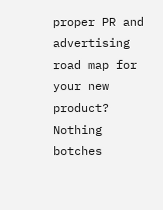proper PR and advertising road map for your new product? Nothing botches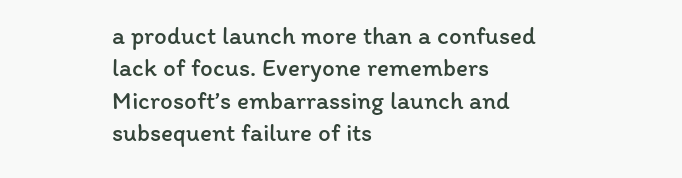a product launch more than a confused lack of focus. Everyone remembers Microsoft’s embarrassing launch and subsequent failure of its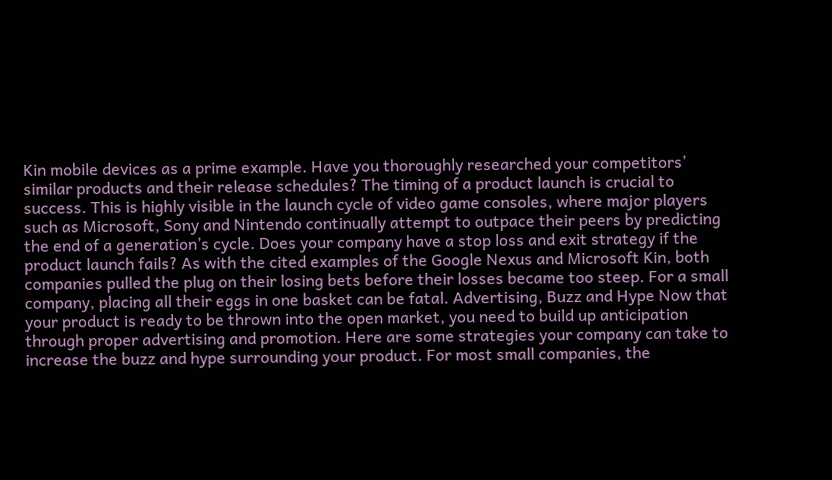Kin mobile devices as a prime example. Have you thoroughly researched your competitors’ similar products and their release schedules? The timing of a product launch is crucial to success. This is highly visible in the launch cycle of video game consoles, where major players such as Microsoft, Sony and Nintendo continually attempt to outpace their peers by predicting the end of a generation’s cycle. Does your company have a stop loss and exit strategy if the product launch fails? As with the cited examples of the Google Nexus and Microsoft Kin, both companies pulled the plug on their losing bets before their losses became too steep. For a small company, placing all their eggs in one basket can be fatal. Advertising, Buzz and Hype Now that your product is ready to be thrown into the open market, you need to build up anticipation through proper advertising and promotion. Here are some strategies your company can take to increase the buzz and hype surrounding your product. For most small companies, the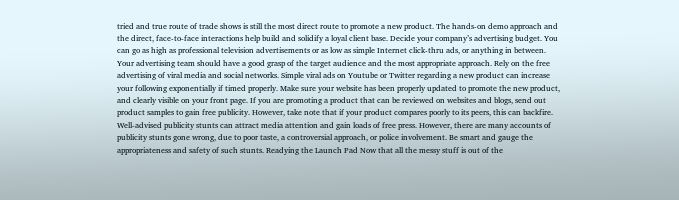tried and true route of trade shows is still the most direct route to promote a new product. The hands-on demo approach and the direct, face-to-face interactions help build and solidify a loyal client base. Decide your company’s advertising budget. You can go as high as professional television advertisements or as low as simple Internet click-thru ads, or anything in between. Your advertising team should have a good grasp of the target audience and the most appropriate approach. Rely on the free advertising of viral media and social networks. Simple viral ads on Youtube or Twitter regarding a new product can increase your following exponentially if timed properly. Make sure your website has been properly updated to promote the new product, and clearly visible on your front page. If you are promoting a product that can be reviewed on websites and blogs, send out product samples to gain free publicity. However, take note that if your product compares poorly to its peers, this can backfire. Well-advised publicity stunts can attract media attention and gain loads of free press. However, there are many accounts of publicity stunts gone wrong, due to poor taste, a controversial approach, or police involvement. Be smart and gauge the appropriateness and safety of such stunts. Readying the Launch Pad Now that all the messy stuff is out of the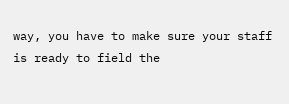way, you have to make sure your staff is ready to field the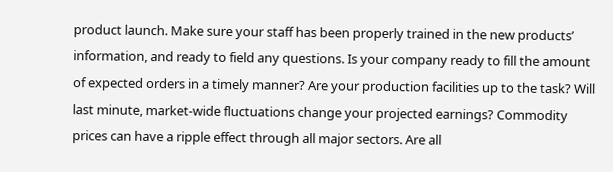product launch. Make sure your staff has been properly trained in the new products’ information, and ready to field any questions. Is your company ready to fill the amount of expected orders in a timely manner? Are your production facilities up to the task? Will last minute, market-wide fluctuations change your projected earnings? Commodity prices can have a ripple effect through all major sectors. Are all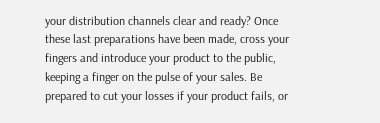your distribution channels clear and ready? Once these last preparations have been made, cross your fingers and introduce your product to the public, keeping a finger on the pulse of your sales. Be prepared to cut your losses if your product fails, or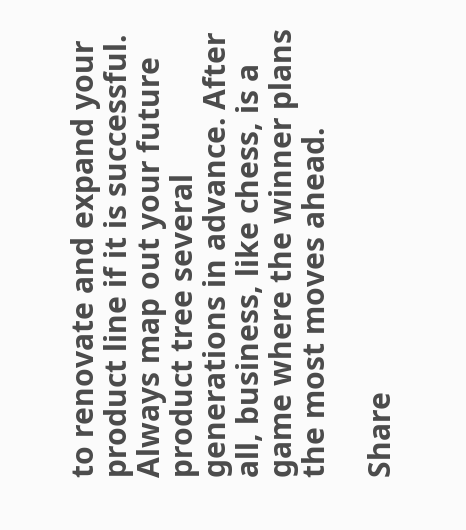to renovate and expand your product line if it is successful. Always map out your future product tree several generations in advance. After all, business, like chess, is a game where the winner plans the most moves ahead.

Share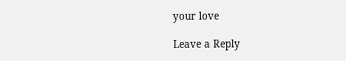your love

Leave a Reply